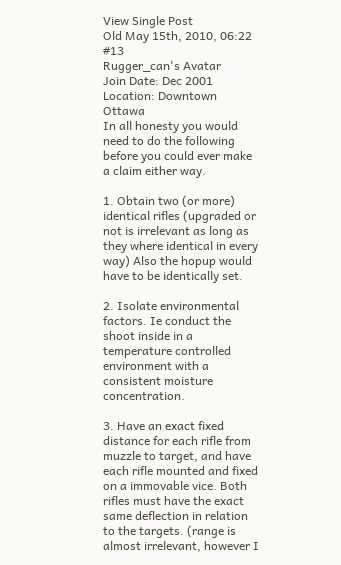View Single Post
Old May 15th, 2010, 06:22   #13
Rugger_can's Avatar
Join Date: Dec 2001
Location: Downtown Ottawa
In all honesty you would need to do the following before you could ever make a claim either way.

1. Obtain two (or more) identical rifles (upgraded or not is irrelevant as long as they where identical in every way) Also the hopup would have to be identically set.

2. Isolate environmental factors. Ie conduct the shoot inside in a temperature controlled environment with a consistent moisture concentration.

3. Have an exact fixed distance for each rifle from muzzle to target, and have each rifle mounted and fixed on a immovable vice. Both rifles must have the exact same deflection in relation to the targets. (range is almost irrelevant, however I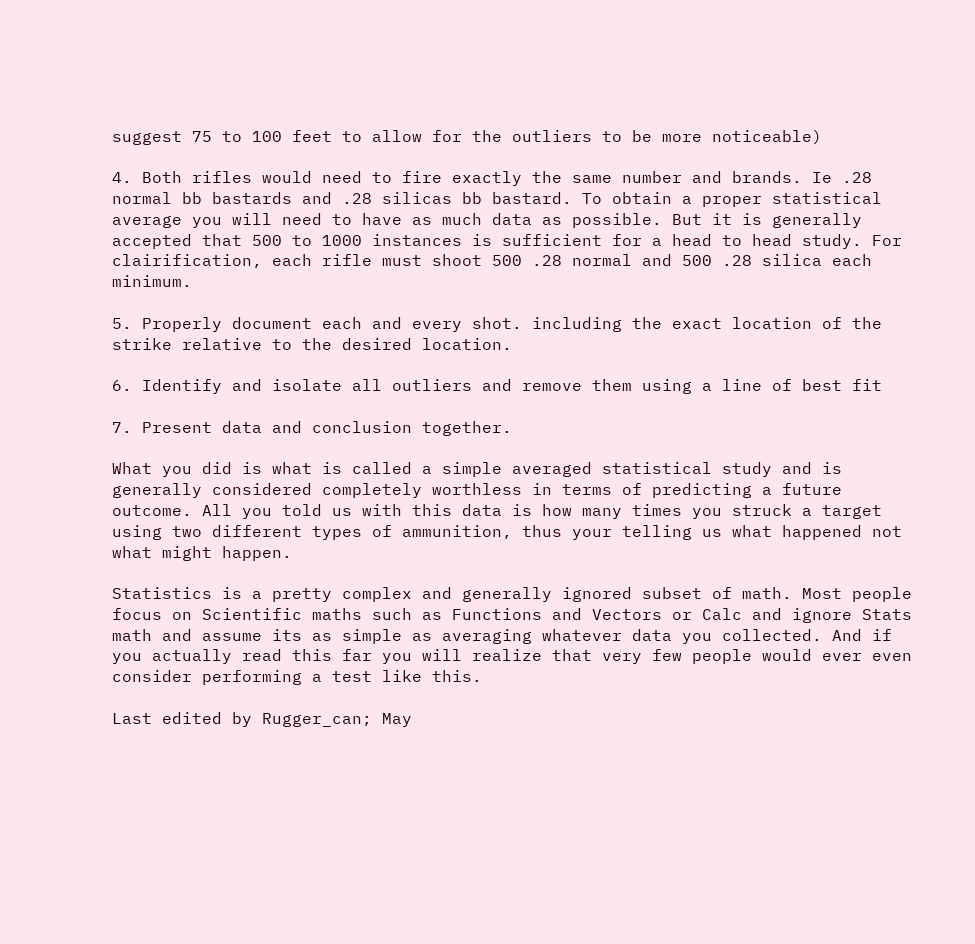suggest 75 to 100 feet to allow for the outliers to be more noticeable)

4. Both rifles would need to fire exactly the same number and brands. Ie .28 normal bb bastards and .28 silicas bb bastard. To obtain a proper statistical average you will need to have as much data as possible. But it is generally accepted that 500 to 1000 instances is sufficient for a head to head study. For clairification, each rifle must shoot 500 .28 normal and 500 .28 silica each minimum.

5. Properly document each and every shot. including the exact location of the strike relative to the desired location.

6. Identify and isolate all outliers and remove them using a line of best fit

7. Present data and conclusion together.

What you did is what is called a simple averaged statistical study and is generally considered completely worthless in terms of predicting a future outcome. All you told us with this data is how many times you struck a target using two different types of ammunition, thus your telling us what happened not what might happen.

Statistics is a pretty complex and generally ignored subset of math. Most people focus on Scientific maths such as Functions and Vectors or Calc and ignore Stats math and assume its as simple as averaging whatever data you collected. And if you actually read this far you will realize that very few people would ever even consider performing a test like this.

Last edited by Rugger_can; May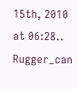15th, 2010 at 06:28..
Rugger_can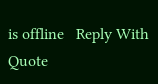is offline   Reply With Quote